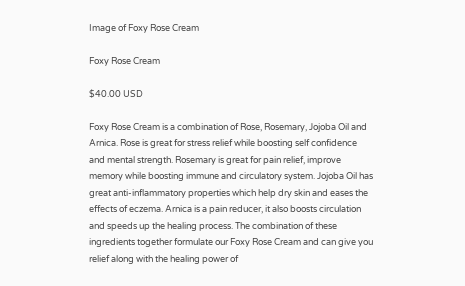Image of Foxy Rose Cream

Foxy Rose Cream

$40.00 USD

Foxy Rose Cream is a combination of Rose, Rosemary, Jojoba Oil and Arnica. Rose is great for stress relief while boosting self confidence and mental strength. Rosemary is great for pain relief, improve memory while boosting immune and circulatory system. Jojoba Oil has great anti-inflammatory properties which help dry skin and eases the effects of eczema. Arnica is a pain reducer, it also boosts circulation and speeds up the healing process. The combination of these ingredients together formulate our Foxy Rose Cream and can give you relief along with the healing power of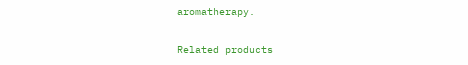aromatherapy.

Related products